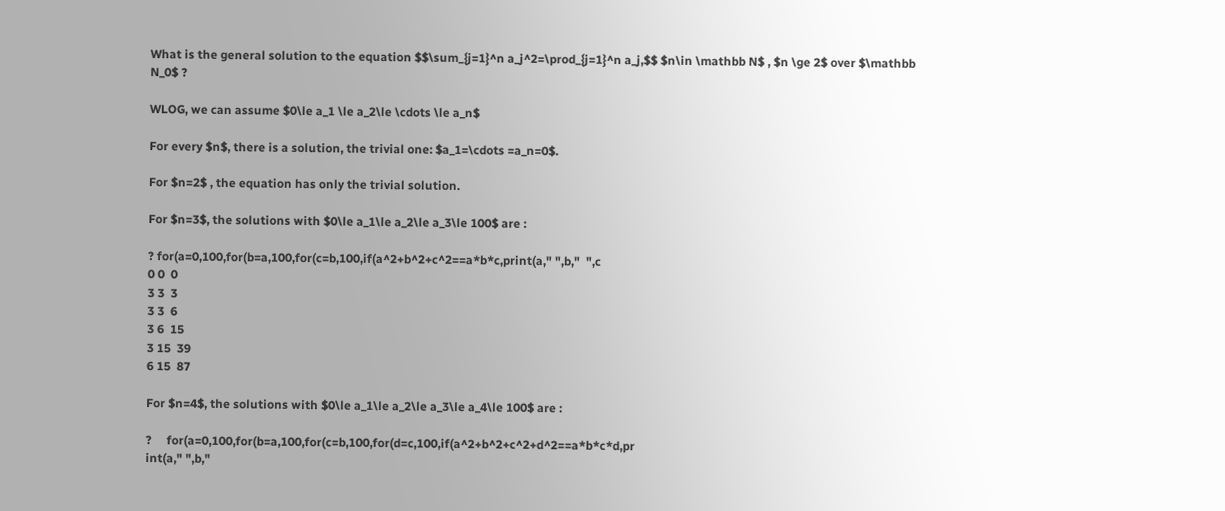What is the general solution to the equation $$\sum_{j=1}^n a_j^2=\prod_{j=1}^n a_j,$$ $n\in \mathbb N$ , $n \ge 2$ over $\mathbb N_0$ ?

WLOG, we can assume $0\le a_1 \le a_2\le \cdots \le a_n$

For every $n$, there is a solution, the trivial one: $a_1=\cdots =a_n=0$.

For $n=2$ , the equation has only the trivial solution.

For $n=3$, the solutions with $0\le a_1\le a_2\le a_3\le 100$ are :

? for(a=0,100,for(b=a,100,for(c=b,100,if(a^2+b^2+c^2==a*b*c,print(a," ",b,"  ",c
0 0  0
3 3  3
3 3  6
3 6  15
3 15  39
6 15  87

For $n=4$, the solutions with $0\le a_1\le a_2\le a_3\le a_4\le 100$ are :

?     for(a=0,100,for(b=a,100,for(c=b,100,for(d=c,100,if(a^2+b^2+c^2+d^2==a*b*c*d,pr
int(a," ",b,"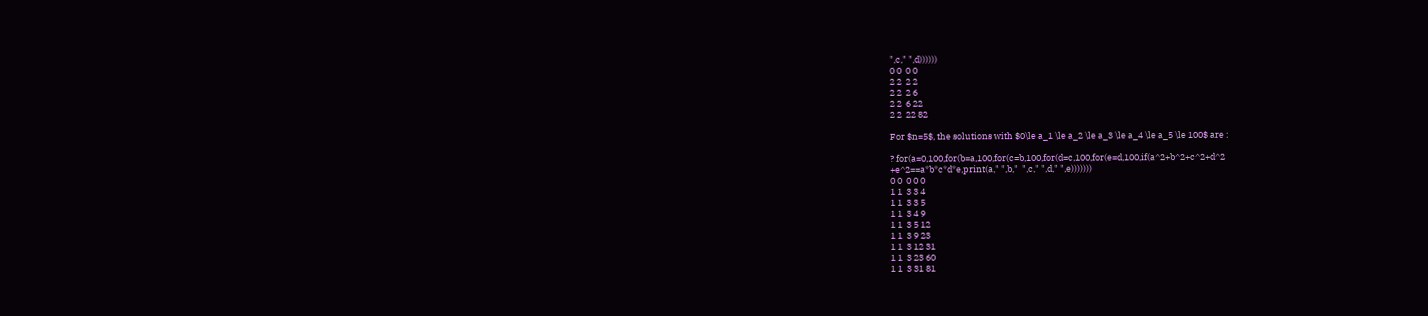",c," ",d))))))
0 0  0 0
2 2  2 2
2 2  2 6
2 2  6 22
2 2  22 82

For $n=5$, the solutions with $0\le a_1 \le a_2 \le a_3 \le a_4 \le a_5 \le 100$ are :

? for(a=0,100,for(b=a,100,for(c=b,100,for(d=c,100,for(e=d,100,if(a^2+b^2+c^2+d^2
+e^2==a*b*c*d*e,print(a," ",b,"  ",c," ",d," ",e)))))))
0 0  0 0 0
1 1  3 3 4
1 1  3 3 5
1 1  3 4 9
1 1  3 5 12
1 1  3 9 23
1 1  3 12 31
1 1  3 23 60
1 1  3 31 81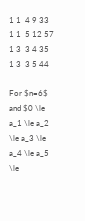1 1  4 9 33
1 1  5 12 57
1 3  3 4 35
1 3  3 5 44

For $n=6$ and $0 \le a_1 \le a_2 \le a_3 \le a_4 \le a_5 \le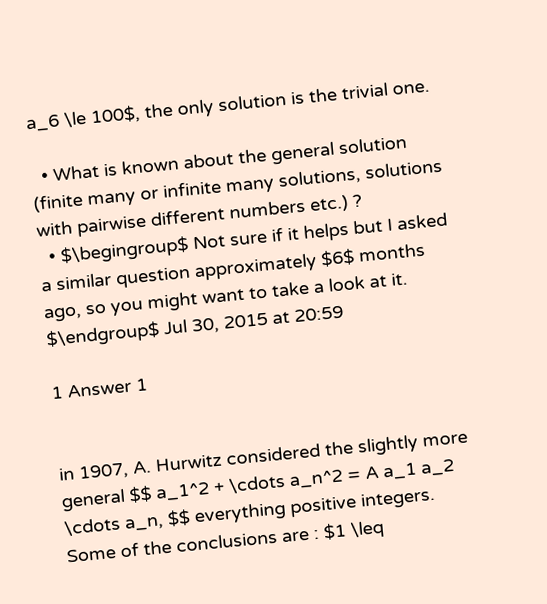a_6 \le 100$, the only solution is the trivial one.

  • What is known about the general solution (finite many or infinite many solutions, solutions with pairwise different numbers etc.) ?
  • $\begingroup$ Not sure if it helps but I asked a similar question approximately $6$ months ago, so you might want to take a look at it. $\endgroup$ Jul 30, 2015 at 20:59

1 Answer 1


in 1907, A. Hurwitz considered the slightly more general $$ a_1^2 + \cdots a_n^2 = A a_1 a_2 \cdots a_n, $$ everything positive integers. Some of the conclusions are : $1 \leq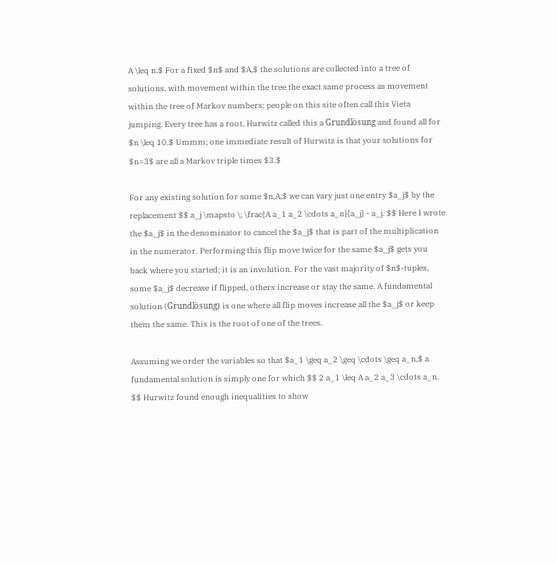A \leq n.$ For a fixed $n$ and $A,$ the solutions are collected into a tree of solutions, with movement within the tree the exact same process as movement within the tree of Markov numbers; people on this site often call this Vieta jumping. Every tree has a root, Hurwitz called this a Grundlösung and found all for $n \leq 10.$ Ummm; one immediate result of Hurwitz is that your solutions for $n=3$ are all a Markov triple times $3.$

For any existing solution for some $n,A,$ we can vary just one entry $a_j$ by the replacement $$ a_j \mapsto \; \frac{A a_1 a_2 \cdots a_n}{a_j} - a_j. $$ Here I wrote the $a_j$ in the denominator to cancel the $a_j$ that is part of the multiplication in the numerator. Performing this flip move twice for the same $a_j$ gets you back where you started; it is an involution. For the vast majority of $n$-tuples, some $a_j$ decrease if flipped, others increase or stay the same. A fundamental solution (Grundlösung) is one where all flip moves increase all the $a_j$ or keep them the same. This is the root of one of the trees.

Assuming we order the variables so that $a_1 \geq a_2 \geq \cdots \geq a_n,$ a fundamental solution is simply one for which $$ 2 a_1 \leq A a_2 a_3 \cdots a_n. $$ Hurwitz found enough inequalities to show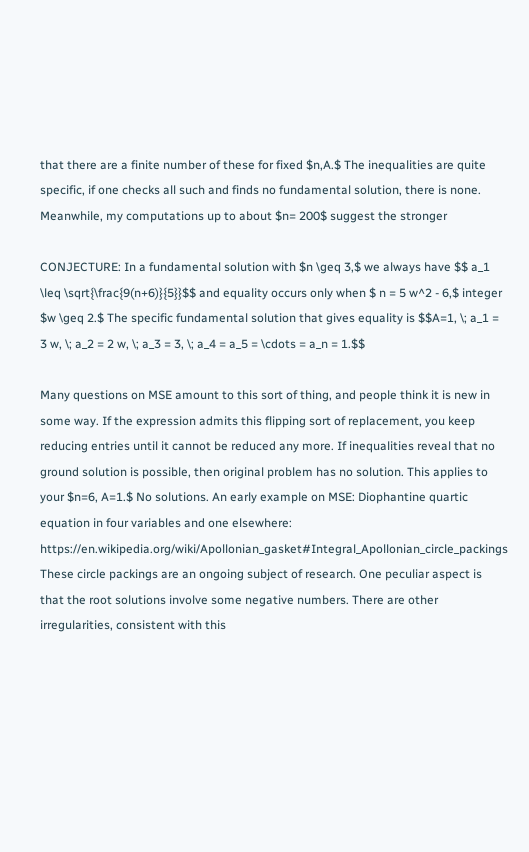that there are a finite number of these for fixed $n,A.$ The inequalities are quite specific, if one checks all such and finds no fundamental solution, there is none. Meanwhile, my computations up to about $n= 200$ suggest the stronger

CONJECTURE: In a fundamental solution with $n \geq 3,$ we always have $$ a_1 \leq \sqrt{\frac{9(n+6)}{5}}$$ and equality occurs only when $ n = 5 w^2 - 6,$ integer $w \geq 2.$ The specific fundamental solution that gives equality is $$A=1, \; a_1 = 3 w, \; a_2 = 2 w, \; a_3 = 3, \; a_4 = a_5 = \cdots = a_n = 1.$$

Many questions on MSE amount to this sort of thing, and people think it is new in some way. If the expression admits this flipping sort of replacement, you keep reducing entries until it cannot be reduced any more. If inequalities reveal that no ground solution is possible, then original problem has no solution. This applies to your $n=6, A=1.$ No solutions. An early example on MSE: Diophantine quartic equation in four variables and one elsewhere: https://en.wikipedia.org/wiki/Apollonian_gasket#Integral_Apollonian_circle_packings These circle packings are an ongoing subject of research. One peculiar aspect is that the root solutions involve some negative numbers. There are other irregularities, consistent with this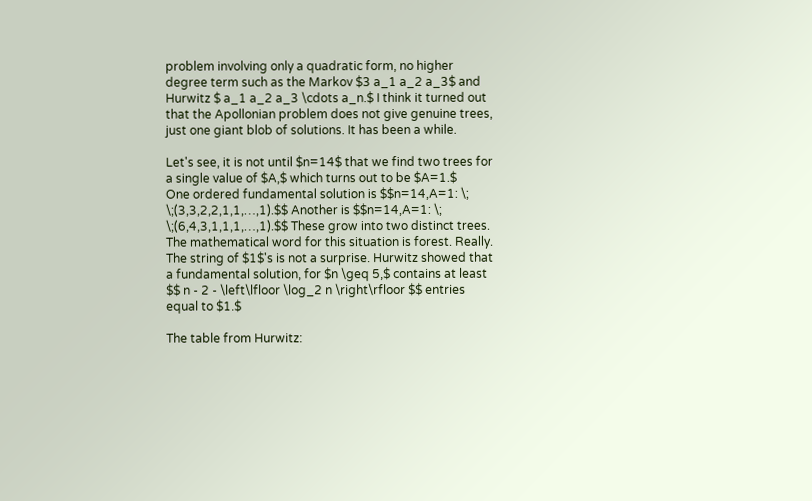problem involving only a quadratic form, no higher degree term such as the Markov $3 a_1 a_2 a_3$ and Hurwitz $ a_1 a_2 a_3 \cdots a_n.$ I think it turned out that the Apollonian problem does not give genuine trees, just one giant blob of solutions. It has been a while.

Let's see, it is not until $n=14$ that we find two trees for a single value of $A,$ which turns out to be $A=1.$
One ordered fundamental solution is $$n=14,A=1: \; \;(3,3,2,2,1,1,…,1).$$ Another is $$n=14,A=1: \; \;(6,4,3,1,1,1,…,1).$$ These grow into two distinct trees. The mathematical word for this situation is forest. Really. The string of $1$'s is not a surprise. Hurwitz showed that a fundamental solution, for $n \geq 5,$ contains at least $$ n - 2 - \left\lfloor \log_2 n \right\rfloor $$ entries equal to $1.$

The table from Hurwitz: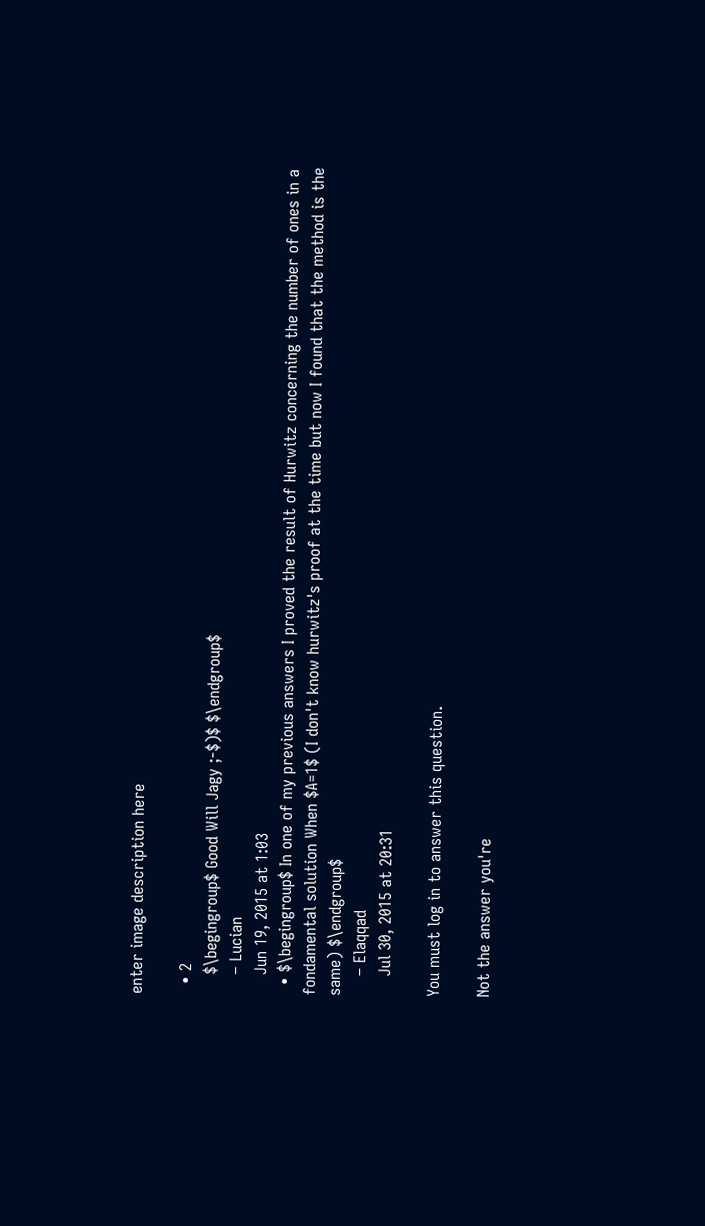enter image description here

  • 2
    $\begingroup$ Good Will Jagy ;-$)$ $\endgroup$
    – Lucian
    Jun 19, 2015 at 1:03
  • $\begingroup$ In one of my previous answers I proved the result of Hurwitz concerning the number of ones in a fondamental solution When $A=1$ (I don't know hurwitz's proof at the time but now I found that the method is the same) $\endgroup$
    – Elaqqad
    Jul 30, 2015 at 20:31

You must log in to answer this question.

Not the answer you're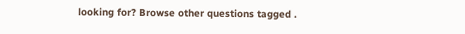looking for? Browse other questions tagged .